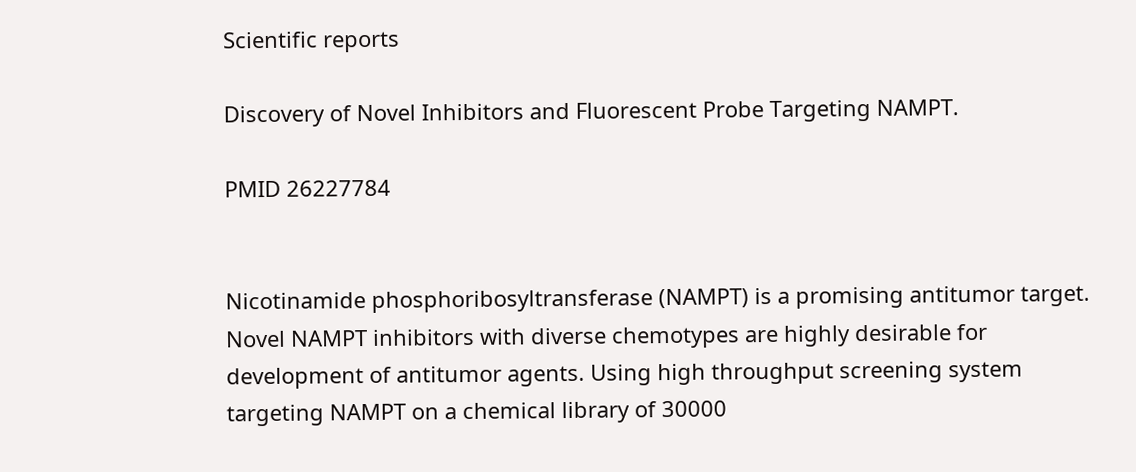Scientific reports

Discovery of Novel Inhibitors and Fluorescent Probe Targeting NAMPT.

PMID 26227784


Nicotinamide phosphoribosyltransferase (NAMPT) is a promising antitumor target. Novel NAMPT inhibitors with diverse chemotypes are highly desirable for development of antitumor agents. Using high throughput screening system targeting NAMPT on a chemical library of 30000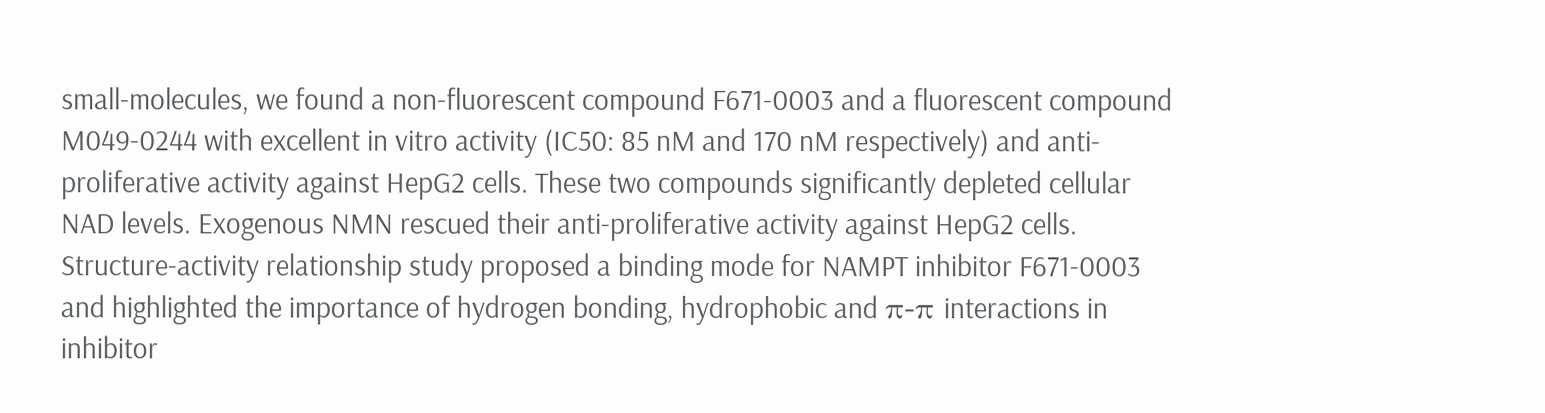small-molecules, we found a non-fluorescent compound F671-0003 and a fluorescent compound M049-0244 with excellent in vitro activity (IC50: 85 nM and 170 nM respectively) and anti-proliferative activity against HepG2 cells. These two compounds significantly depleted cellular NAD levels. Exogenous NMN rescued their anti-proliferative activity against HepG2 cells. Structure-activity relationship study proposed a binding mode for NAMPT inhibitor F671-0003 and highlighted the importance of hydrogen bonding, hydrophobic and π-π interactions in inhibitor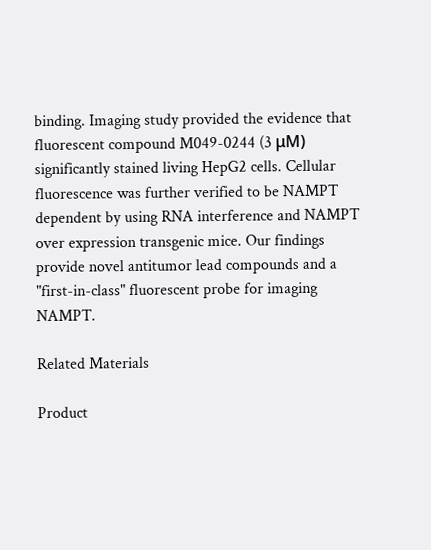binding. Imaging study provided the evidence that fluorescent compound M049-0244 (3 μM) significantly stained living HepG2 cells. Cellular fluorescence was further verified to be NAMPT dependent by using RNA interference and NAMPT over expression transgenic mice. Our findings provide novel antitumor lead compounds and a "first-in-class" fluorescent probe for imaging NAMPT.

Related Materials

Product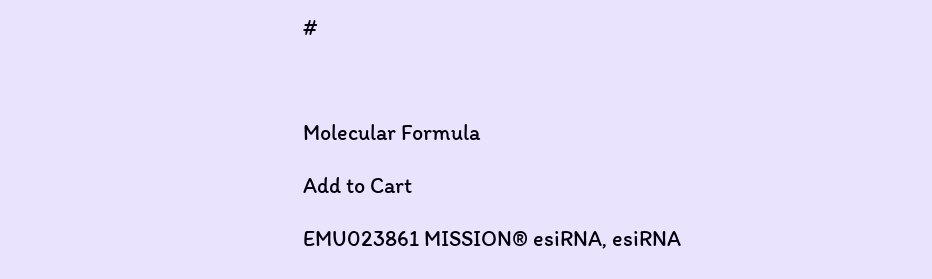#



Molecular Formula

Add to Cart

EMU023861 MISSION® esiRNA, esiRNA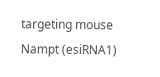targeting mouse Nampt (esiRNA1)